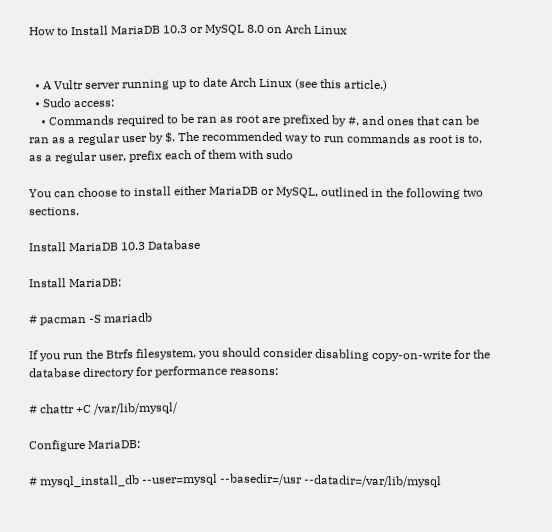How to Install MariaDB 10.3 or MySQL 8.0 on Arch Linux


  • A Vultr server running up to date Arch Linux (see this article.)
  • Sudo access:
    • Commands required to be ran as root are prefixed by #, and ones that can be ran as a regular user by $. The recommended way to run commands as root is to, as a regular user, prefix each of them with sudo

You can choose to install either MariaDB or MySQL, outlined in the following two sections.

Install MariaDB 10.3 Database

Install MariaDB:

# pacman -S mariadb

If you run the Btrfs filesystem, you should consider disabling copy-on-write for the database directory for performance reasons:

# chattr +C /var/lib/mysql/

Configure MariaDB:

# mysql_install_db --user=mysql --basedir=/usr --datadir=/var/lib/mysql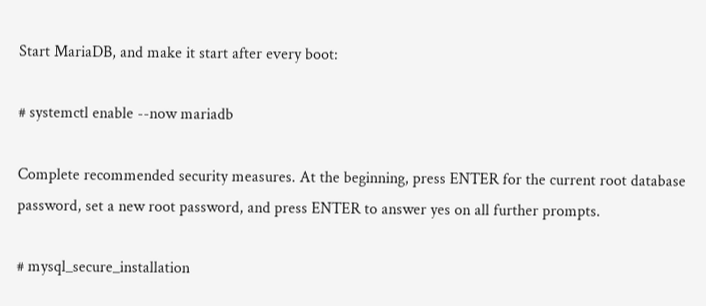Start MariaDB, and make it start after every boot:

# systemctl enable --now mariadb

Complete recommended security measures. At the beginning, press ENTER for the current root database password, set a new root password, and press ENTER to answer yes on all further prompts.

# mysql_secure_installation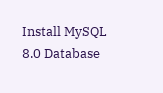Install MySQL 8.0 Database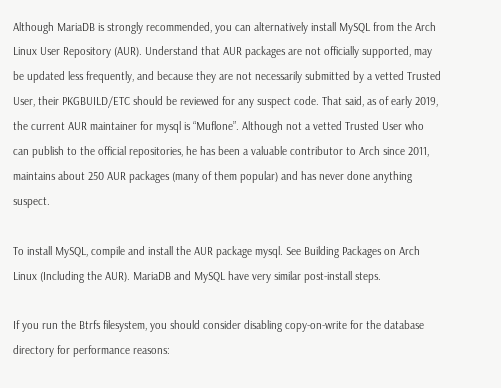Although MariaDB is strongly recommended, you can alternatively install MySQL from the Arch Linux User Repository (AUR). Understand that AUR packages are not officially supported, may be updated less frequently, and because they are not necessarily submitted by a vetted Trusted User, their PKGBUILD/ETC should be reviewed for any suspect code. That said, as of early 2019, the current AUR maintainer for mysql is “Muflone”. Although not a vetted Trusted User who can publish to the official repositories, he has been a valuable contributor to Arch since 2011, maintains about 250 AUR packages (many of them popular) and has never done anything suspect.

To install MySQL, compile and install the AUR package mysql. See Building Packages on Arch Linux (Including the AUR). MariaDB and MySQL have very similar post-install steps.

If you run the Btrfs filesystem, you should consider disabling copy-on-write for the database directory for performance reasons: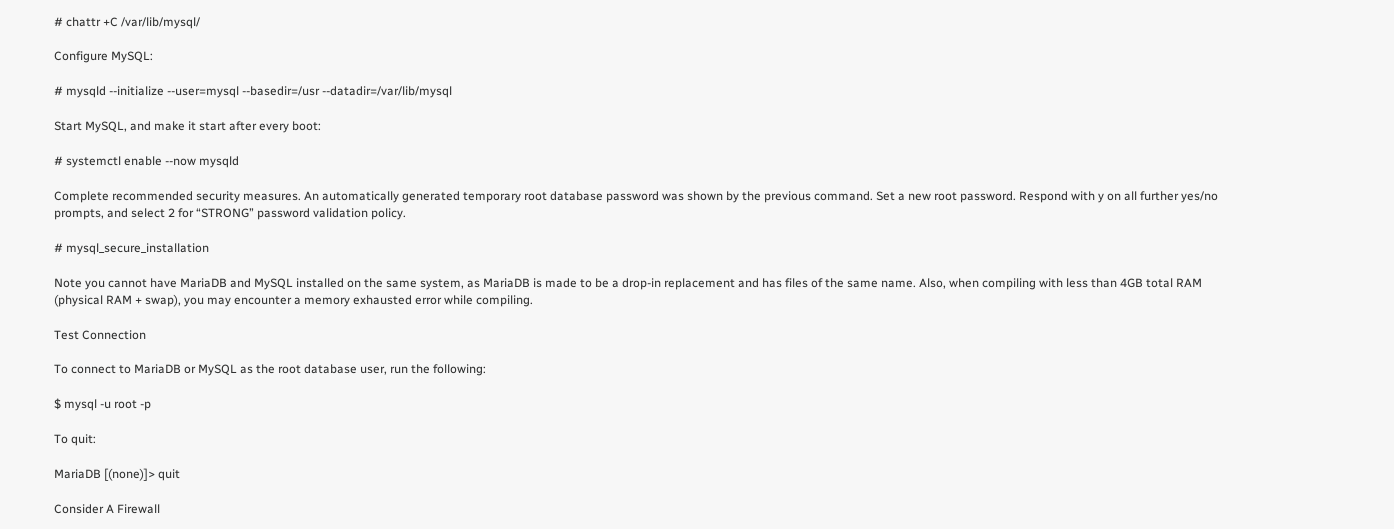# chattr +C /var/lib/mysql/

Configure MySQL:

# mysqld --initialize --user=mysql --basedir=/usr --datadir=/var/lib/mysql

Start MySQL, and make it start after every boot:

# systemctl enable --now mysqld

Complete recommended security measures. An automatically generated temporary root database password was shown by the previous command. Set a new root password. Respond with y on all further yes/no prompts, and select 2 for “STRONG” password validation policy.

# mysql_secure_installation

Note you cannot have MariaDB and MySQL installed on the same system, as MariaDB is made to be a drop-in replacement and has files of the same name. Also, when compiling with less than 4GB total RAM (physical RAM + swap), you may encounter a memory exhausted error while compiling.

Test Connection

To connect to MariaDB or MySQL as the root database user, run the following:

$ mysql -u root -p

To quit:

MariaDB [(none)]> quit

Consider A Firewall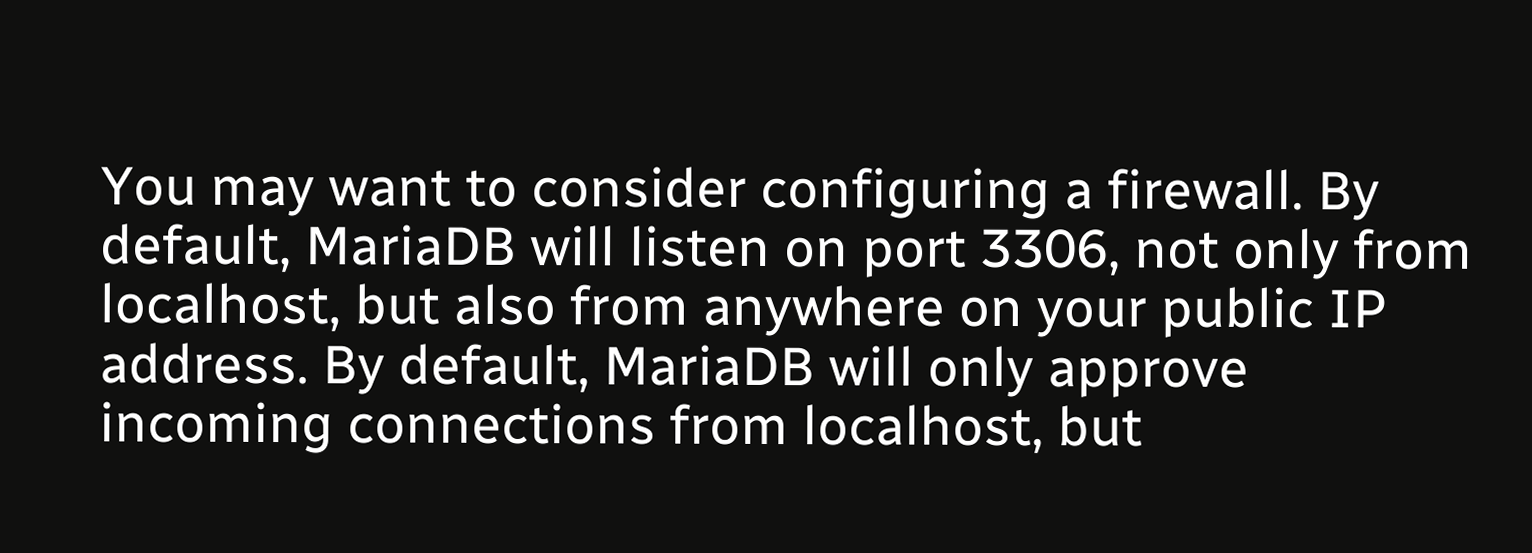You may want to consider configuring a firewall. By default, MariaDB will listen on port 3306, not only from localhost, but also from anywhere on your public IP address. By default, MariaDB will only approve incoming connections from localhost, but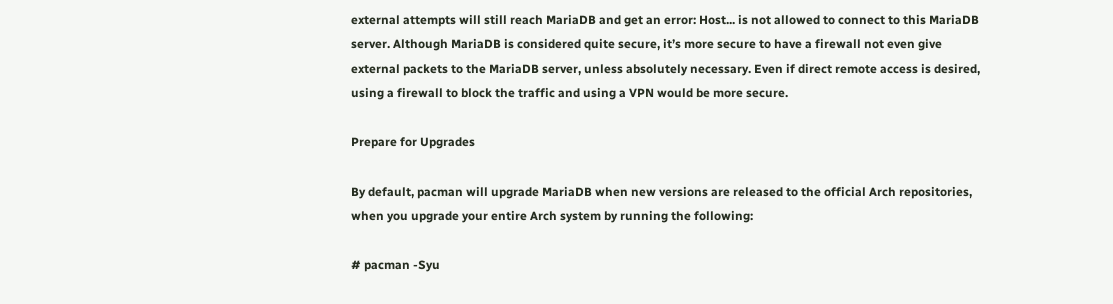external attempts will still reach MariaDB and get an error: Host... is not allowed to connect to this MariaDB server. Although MariaDB is considered quite secure, it’s more secure to have a firewall not even give external packets to the MariaDB server, unless absolutely necessary. Even if direct remote access is desired, using a firewall to block the traffic and using a VPN would be more secure.

Prepare for Upgrades

By default, pacman will upgrade MariaDB when new versions are released to the official Arch repositories, when you upgrade your entire Arch system by running the following:

# pacman -Syu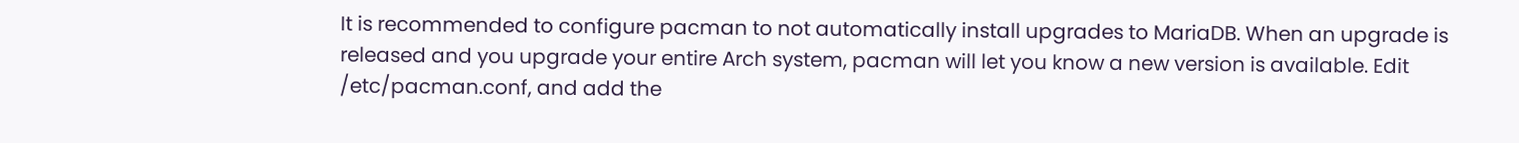It is recommended to configure pacman to not automatically install upgrades to MariaDB. When an upgrade is released and you upgrade your entire Arch system, pacman will let you know a new version is available. Edit /etc/pacman.conf, and add the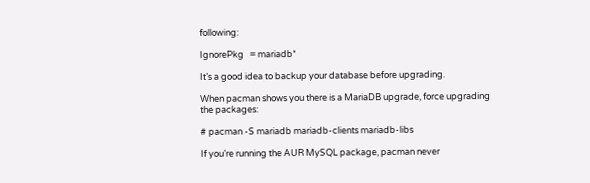following:

IgnorePkg   = mariadb*

It’s a good idea to backup your database before upgrading.

When pacman shows you there is a MariaDB upgrade, force upgrading the packages:

# pacman -S mariadb mariadb-clients mariadb-libs

If you’re running the AUR MySQL package, pacman never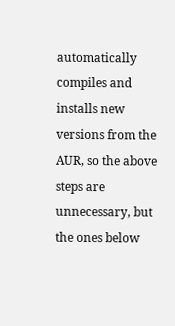automatically compiles and installs new versions from the AUR, so the above steps are unnecessary, but the ones below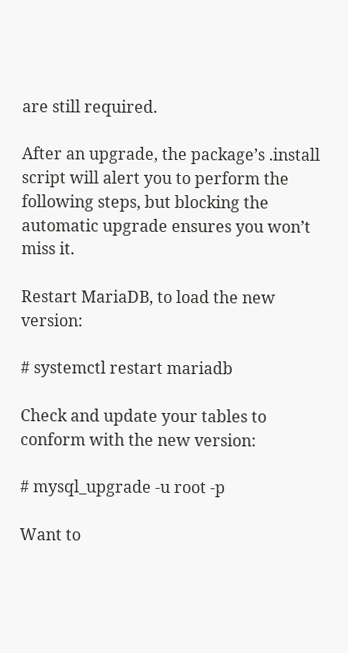are still required.

After an upgrade, the package’s .install script will alert you to perform the following steps, but blocking the automatic upgrade ensures you won’t miss it.

Restart MariaDB, to load the new version:

# systemctl restart mariadb

Check and update your tables to conform with the new version:

# mysql_upgrade -u root -p

Want to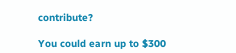contribute?

You could earn up to $300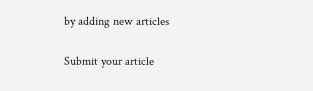by adding new articles

Submit your article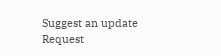Suggest an update
Request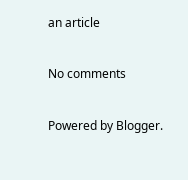an article

No comments

Powered by Blogger.